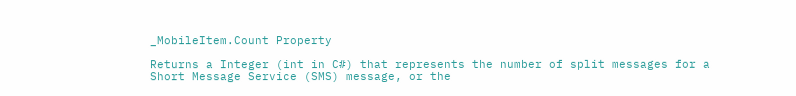_MobileItem.Count Property

Returns a Integer (int in C#) that represents the number of split messages for a Short Message Service (SMS) message, or the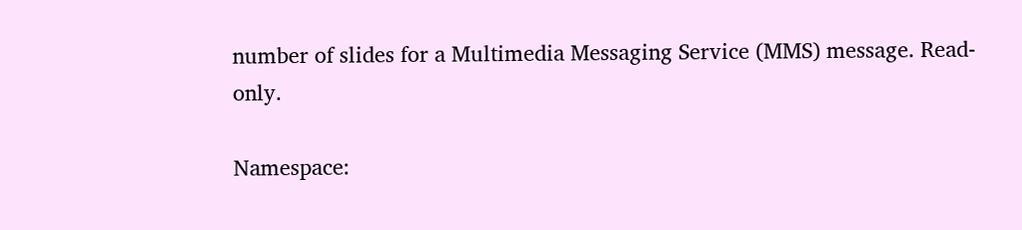number of slides for a Multimedia Messaging Service (MMS) message. Read-only.

Namespace: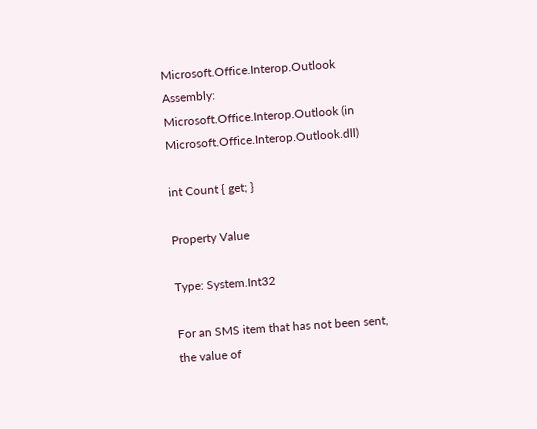Microsoft.Office.Interop.Outlook
Assembly:  Microsoft.Office.Interop.Outlook (in Microsoft.Office.Interop.Outlook.dll)

int Count { get; }

Property Value

Type: System.Int32

For an SMS item that has not been sent, the value of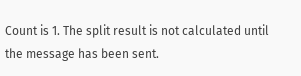Count is 1. The split result is not calculated until the message has been sent.